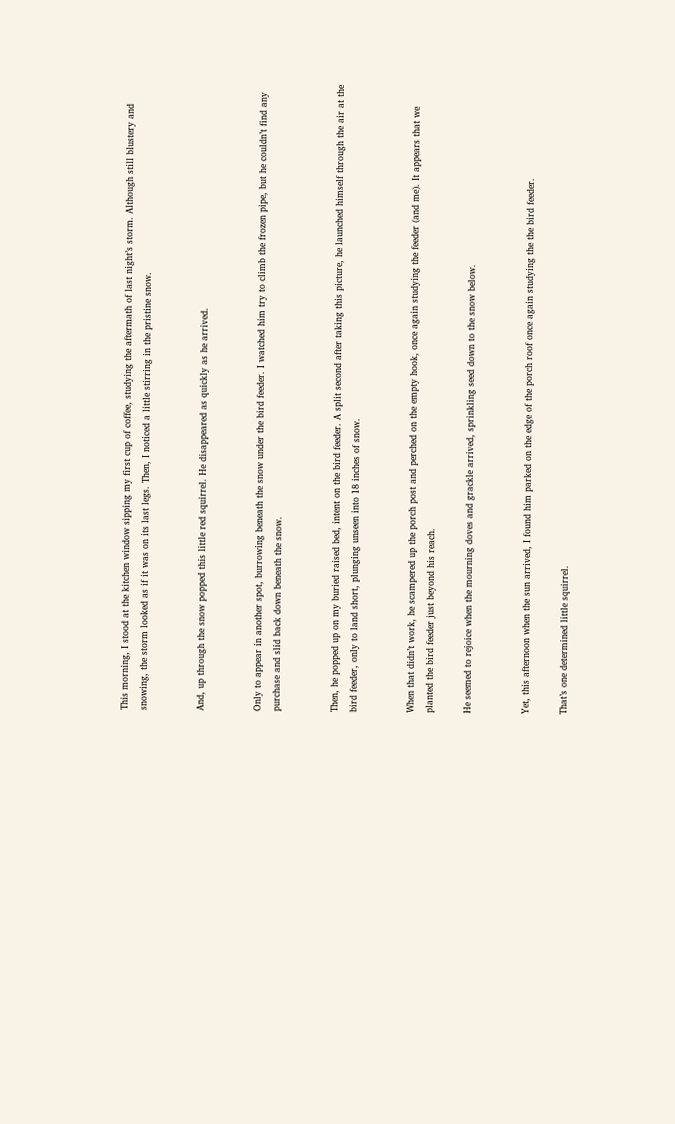This morning, I stood at the kitchen window sipping my first cup of coffee, studying the aftermath of last night’s storm. Although still blustery and snowing, the storm looked as if it was on its last legs. Then, I noticed a little stirring in the pristine snow.


And, up through the snow popped this little red squirrel. He disappeared as quickly as he arrived.


Only to appear in another spot, burrowing beneath the snow under the bird feeder. I watched him try to climb the frozen pipe, but he couldn’t find any purchase and slid back down beneath the snow.


Then, he popped up on my buried raised bed, intent on the bird feeder. A split second after taking this picture, he launched himself through the air at the bird feeder, only to land short, plunging unseen into 18 inches of snow.


When that didn’t work, he scampered up the porch post and perched on the empty hook, once again studying the feeder (and me). It appears that we planted the bird feeder just beyond his reach.

He seemed to rejoice when the mourning doves and grackle arrived, sprinkling seed down to the snow below.


Yet, this afternoon when the sun arrived, I found him parked on the edge of the porch roof once again studying the the bird feeder.

That’s one determined little squirrel.